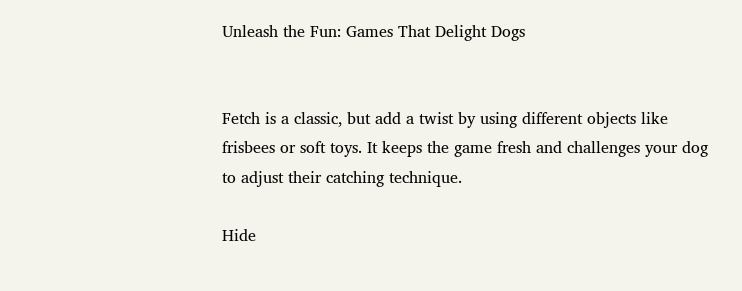Unleash the Fun: Games That Delight Dogs


Fetch is a classic, but add a twist by using different objects like frisbees or soft toys. It keeps the game fresh and challenges your dog to adjust their catching technique.

Hide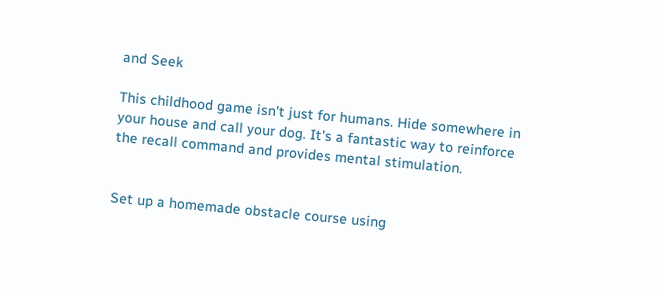and Seek

This childhood game isn't just for humans. Hide somewhere in your house and call your dog. It's a fantastic way to reinforce the recall command and provides mental stimulation.


Set up a homemade obstacle course using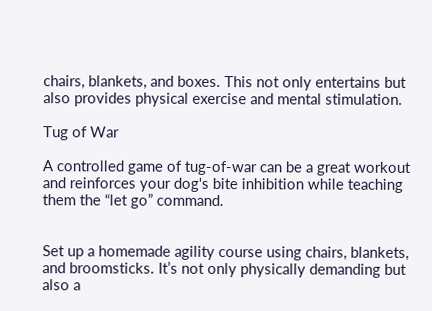chairs, blankets, and boxes. This not only entertains but also provides physical exercise and mental stimulation.

Tug of War

A controlled game of tug-of-war can be a great workout and reinforces your dog's bite inhibition while teaching them the “let go” command.


Set up a homemade agility course using chairs, blankets, and broomsticks. It’s not only physically demanding but also a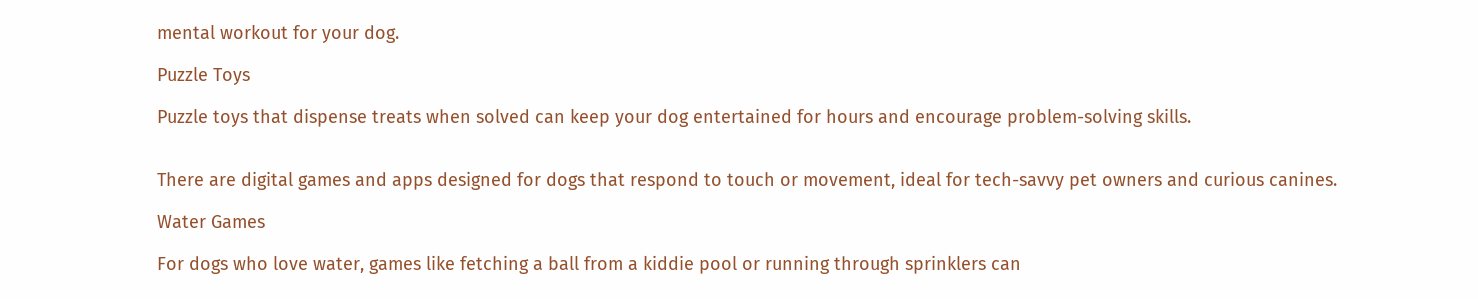mental workout for your dog.

Puzzle Toys

Puzzle toys that dispense treats when solved can keep your dog entertained for hours and encourage problem-solving skills.


There are digital games and apps designed for dogs that respond to touch or movement, ideal for tech-savvy pet owners and curious canines.

Water Games

For dogs who love water, games like fetching a ball from a kiddie pool or running through sprinklers can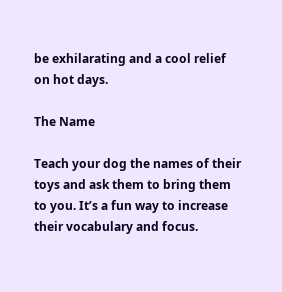be exhilarating and a cool relief on hot days.

The Name

Teach your dog the names of their toys and ask them to bring them to you. It’s a fun way to increase their vocabulary and focus.